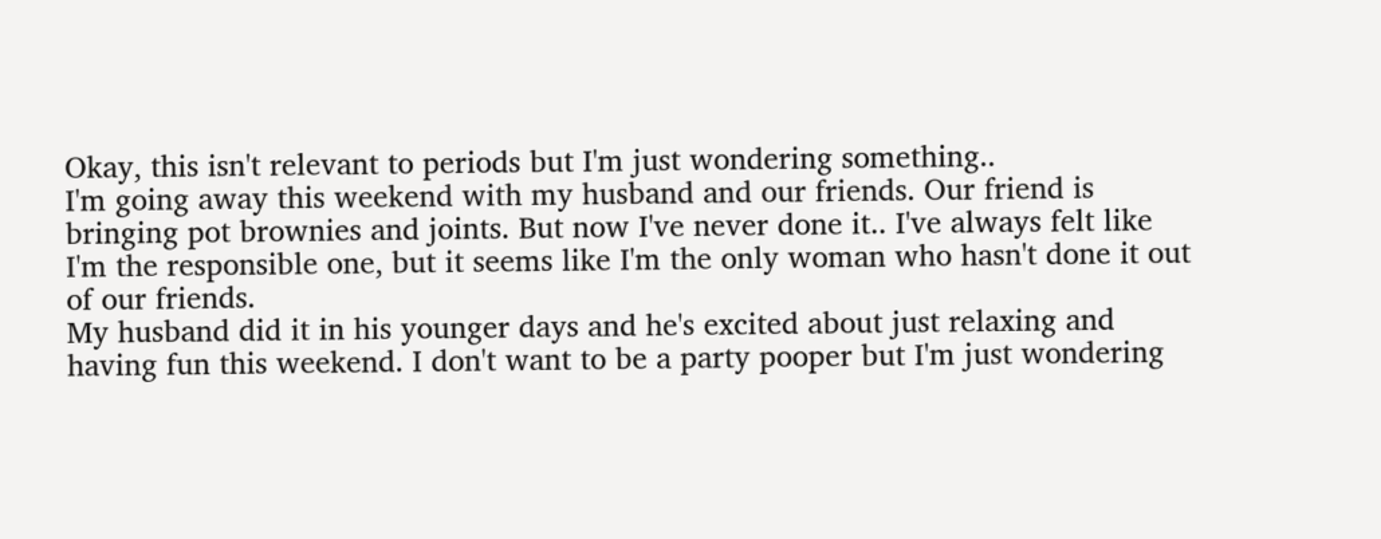Okay, this isn't relevant to periods but I'm just wondering something..
I'm going away this weekend with my husband and our friends. Our friend is bringing pot brownies and joints. But now I've never done it.. I've always felt like I'm the responsible one, but it seems like I'm the only woman who hasn't done it out of our friends.
My husband did it in his younger days and he's excited about just relaxing and having fun this weekend. I don't want to be a party pooper but I'm just wondering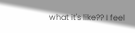what it's like?? I feel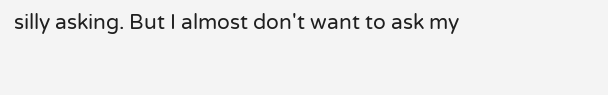silly asking. But I almost don't want to ask my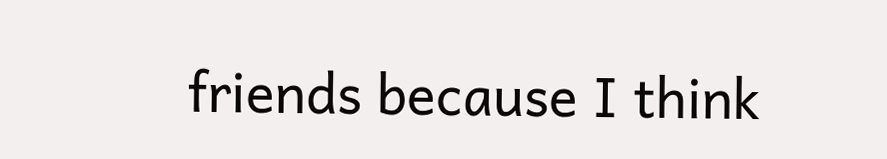friends because I think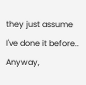they just assume I've done it before..
Anyway,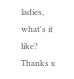ladies, what's it like?
Thanks x